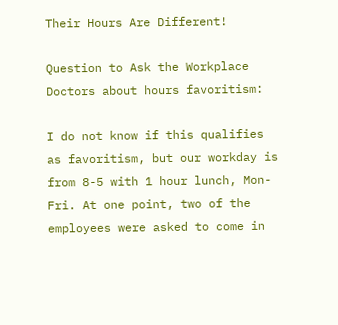Their Hours Are Different!

Question to Ask the Workplace Doctors about hours favoritism:

I do not know if this qualifies as favoritism, but our workday is from 8-5 with 1 hour lunch, Mon-Fri. At one point, two of the employees were asked to come in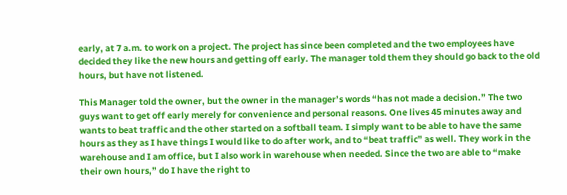early, at 7 a.m. to work on a project. The project has since been completed and the two employees have decided they like the new hours and getting off early. The manager told them they should go back to the old hours, but have not listened.

This Manager told the owner, but the owner in the manager’s words “has not made a decision.” The two guys want to get off early merely for convenience and personal reasons. One lives 45 minutes away and wants to beat traffic and the other started on a softball team. I simply want to be able to have the same hours as they as I have things I would like to do after work, and to “beat traffic” as well. They work in the warehouse and I am office, but I also work in warehouse when needed. Since the two are able to “make their own hours,” do I have the right to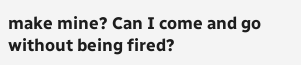make mine? Can I come and go without being fired?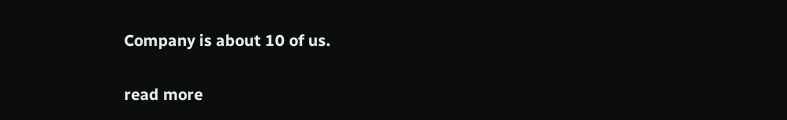Company is about 10 of us.

read more